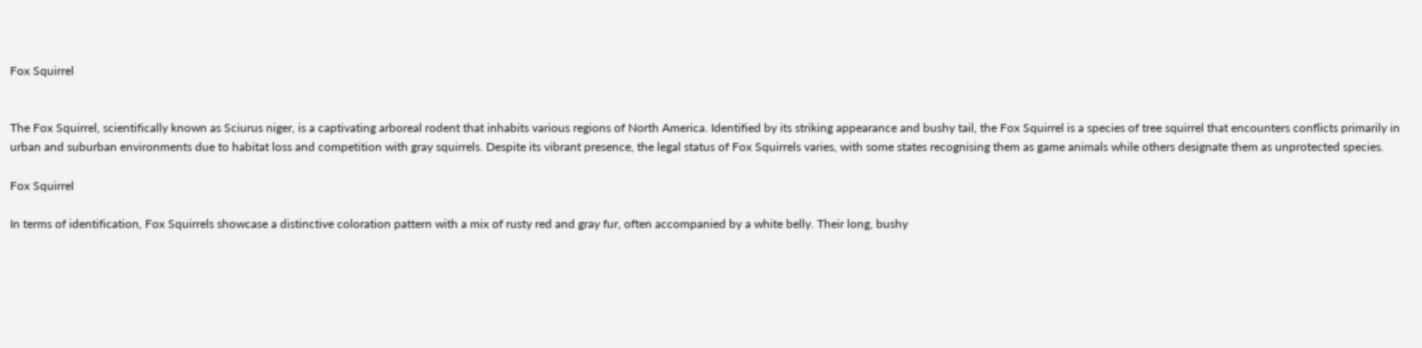Fox Squirrel


The Fox Squirrel, scientifically known as Sciurus niger, is a captivating arboreal rodent that inhabits various regions of North America. Identified by its striking appearance and bushy tail, the Fox Squirrel is a species of tree squirrel that encounters conflicts primarily in urban and suburban environments due to habitat loss and competition with gray squirrels. Despite its vibrant presence, the legal status of Fox Squirrels varies, with some states recognising them as game animals while others designate them as unprotected species.

Fox Squirrel

In terms of identification, Fox Squirrels showcase a distinctive coloration pattern with a mix of rusty red and gray fur, often accompanied by a white belly. Their long, bushy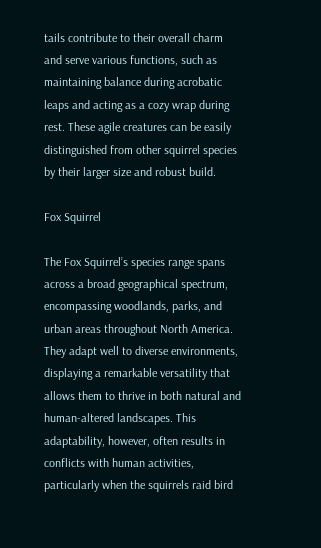tails contribute to their overall charm and serve various functions, such as maintaining balance during acrobatic leaps and acting as a cozy wrap during rest. These agile creatures can be easily distinguished from other squirrel species by their larger size and robust build.

Fox Squirrel

The Fox Squirrel’s species range spans across a broad geographical spectrum, encompassing woodlands, parks, and urban areas throughout North America. They adapt well to diverse environments, displaying a remarkable versatility that allows them to thrive in both natural and human-altered landscapes. This adaptability, however, often results in conflicts with human activities, particularly when the squirrels raid bird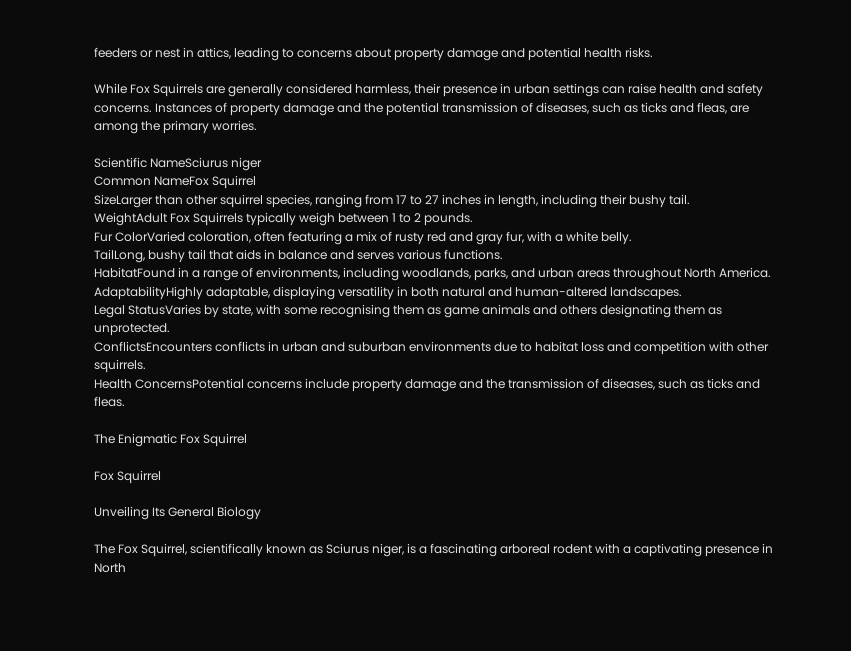feeders or nest in attics, leading to concerns about property damage and potential health risks.

While Fox Squirrels are generally considered harmless, their presence in urban settings can raise health and safety concerns. Instances of property damage and the potential transmission of diseases, such as ticks and fleas, are among the primary worries.

Scientific NameSciurus niger
Common NameFox Squirrel
SizeLarger than other squirrel species, ranging from 17 to 27 inches in length, including their bushy tail.
WeightAdult Fox Squirrels typically weigh between 1 to 2 pounds.
Fur ColorVaried coloration, often featuring a mix of rusty red and gray fur, with a white belly.
TailLong, bushy tail that aids in balance and serves various functions.
HabitatFound in a range of environments, including woodlands, parks, and urban areas throughout North America.
AdaptabilityHighly adaptable, displaying versatility in both natural and human-altered landscapes.
Legal StatusVaries by state, with some recognising them as game animals and others designating them as unprotected.
ConflictsEncounters conflicts in urban and suburban environments due to habitat loss and competition with other squirrels.
Health ConcernsPotential concerns include property damage and the transmission of diseases, such as ticks and fleas.

The Enigmatic Fox Squirrel

Fox Squirrel

Unveiling Its General Biology

The Fox Squirrel, scientifically known as Sciurus niger, is a fascinating arboreal rodent with a captivating presence in North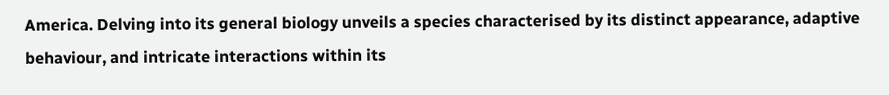America. Delving into its general biology unveils a species characterised by its distinct appearance, adaptive behaviour, and intricate interactions within its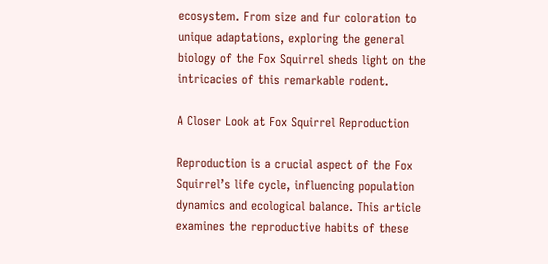ecosystem. From size and fur coloration to unique adaptations, exploring the general biology of the Fox Squirrel sheds light on the intricacies of this remarkable rodent.

A Closer Look at Fox Squirrel Reproduction

Reproduction is a crucial aspect of the Fox Squirrel’s life cycle, influencing population dynamics and ecological balance. This article examines the reproductive habits of these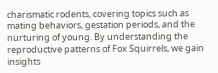charismatic rodents, covering topics such as mating behaviors, gestation periods, and the nurturing of young. By understanding the reproductive patterns of Fox Squirrels, we gain insights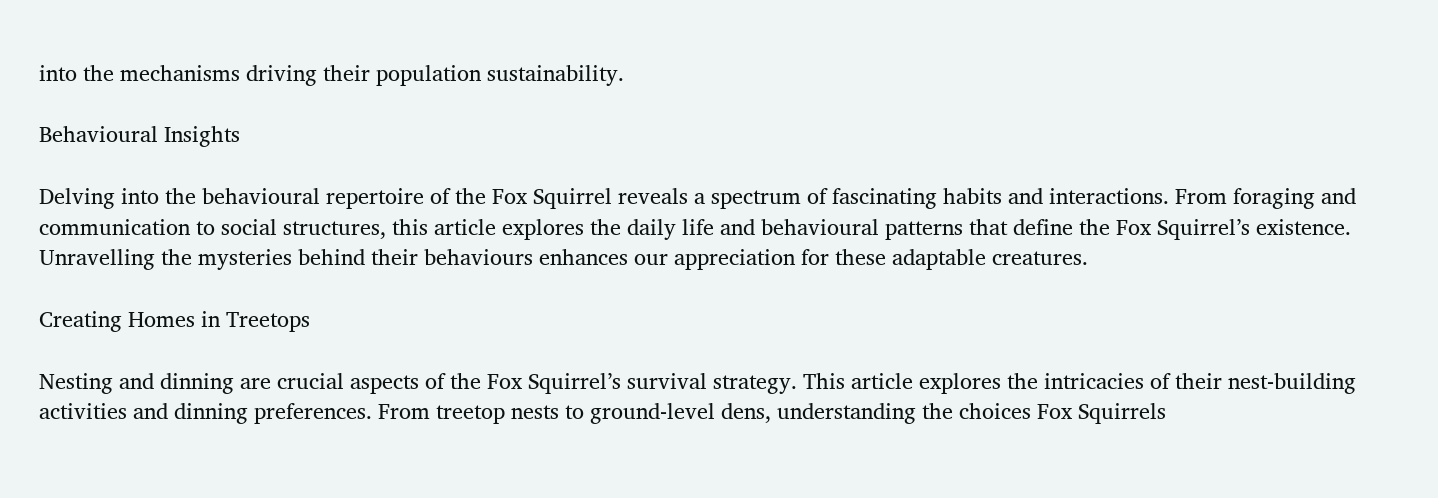into the mechanisms driving their population sustainability.

Behavioural Insights

Delving into the behavioural repertoire of the Fox Squirrel reveals a spectrum of fascinating habits and interactions. From foraging and communication to social structures, this article explores the daily life and behavioural patterns that define the Fox Squirrel’s existence. Unravelling the mysteries behind their behaviours enhances our appreciation for these adaptable creatures.

Creating Homes in Treetops

Nesting and dinning are crucial aspects of the Fox Squirrel’s survival strategy. This article explores the intricacies of their nest-building activities and dinning preferences. From treetop nests to ground-level dens, understanding the choices Fox Squirrels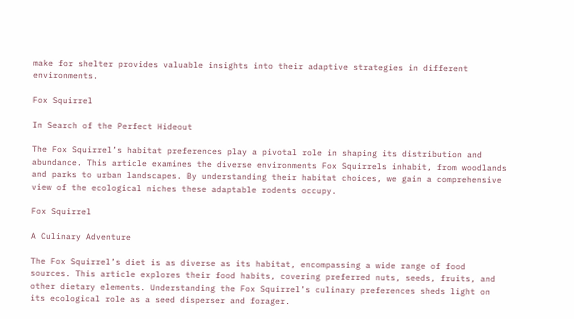make for shelter provides valuable insights into their adaptive strategies in different environments.

Fox Squirrel

In Search of the Perfect Hideout

The Fox Squirrel’s habitat preferences play a pivotal role in shaping its distribution and abundance. This article examines the diverse environments Fox Squirrels inhabit, from woodlands and parks to urban landscapes. By understanding their habitat choices, we gain a comprehensive view of the ecological niches these adaptable rodents occupy.

Fox Squirrel

A Culinary Adventure

The Fox Squirrel’s diet is as diverse as its habitat, encompassing a wide range of food sources. This article explores their food habits, covering preferred nuts, seeds, fruits, and other dietary elements. Understanding the Fox Squirrel’s culinary preferences sheds light on its ecological role as a seed disperser and forager.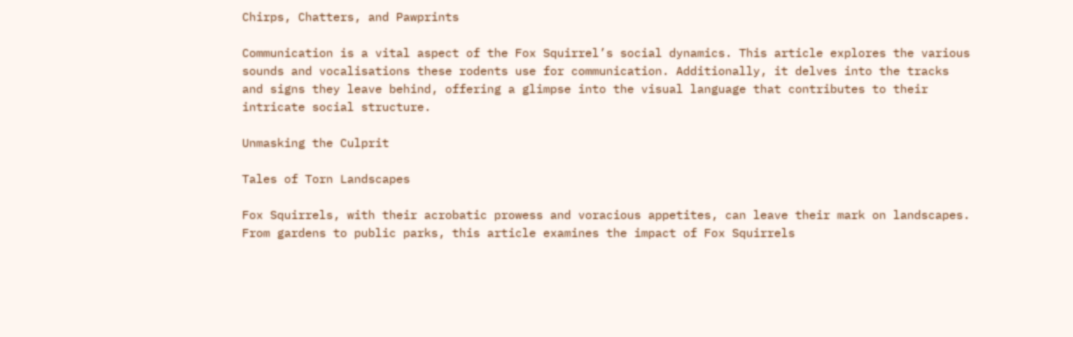Chirps, Chatters, and Pawprints

Communication is a vital aspect of the Fox Squirrel’s social dynamics. This article explores the various sounds and vocalisations these rodents use for communication. Additionally, it delves into the tracks and signs they leave behind, offering a glimpse into the visual language that contributes to their intricate social structure.

Unmasking the Culprit

Tales of Torn Landscapes

Fox Squirrels, with their acrobatic prowess and voracious appetites, can leave their mark on landscapes. From gardens to public parks, this article examines the impact of Fox Squirrels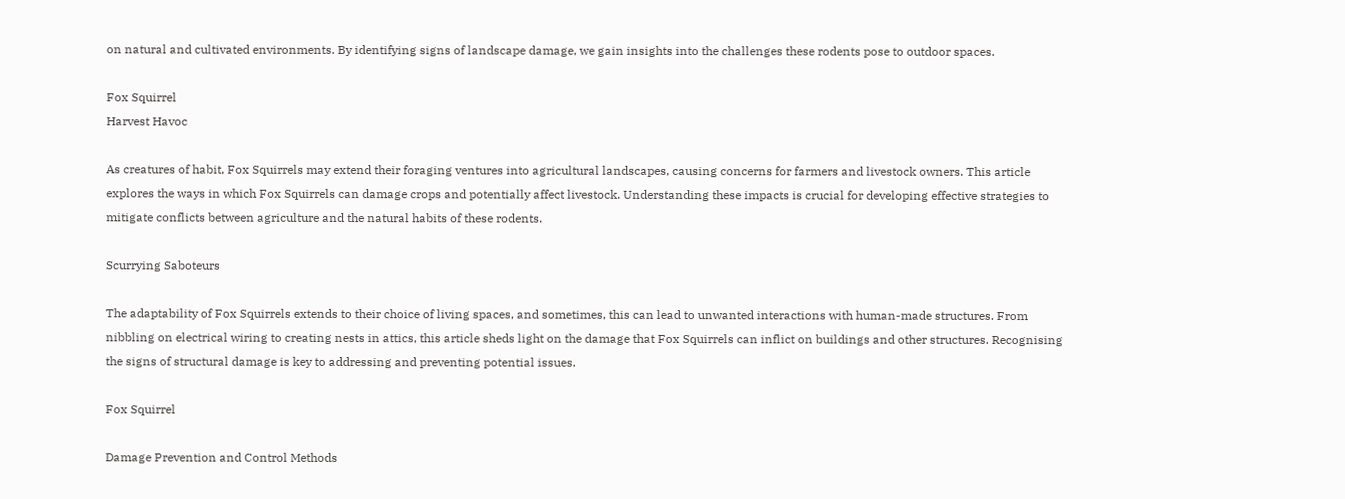on natural and cultivated environments. By identifying signs of landscape damage, we gain insights into the challenges these rodents pose to outdoor spaces.

Fox Squirrel
Harvest Havoc

As creatures of habit, Fox Squirrels may extend their foraging ventures into agricultural landscapes, causing concerns for farmers and livestock owners. This article explores the ways in which Fox Squirrels can damage crops and potentially affect livestock. Understanding these impacts is crucial for developing effective strategies to mitigate conflicts between agriculture and the natural habits of these rodents.

Scurrying Saboteurs

The adaptability of Fox Squirrels extends to their choice of living spaces, and sometimes, this can lead to unwanted interactions with human-made structures. From nibbling on electrical wiring to creating nests in attics, this article sheds light on the damage that Fox Squirrels can inflict on buildings and other structures. Recognising the signs of structural damage is key to addressing and preventing potential issues.

Fox Squirrel

Damage Prevention and Control Methods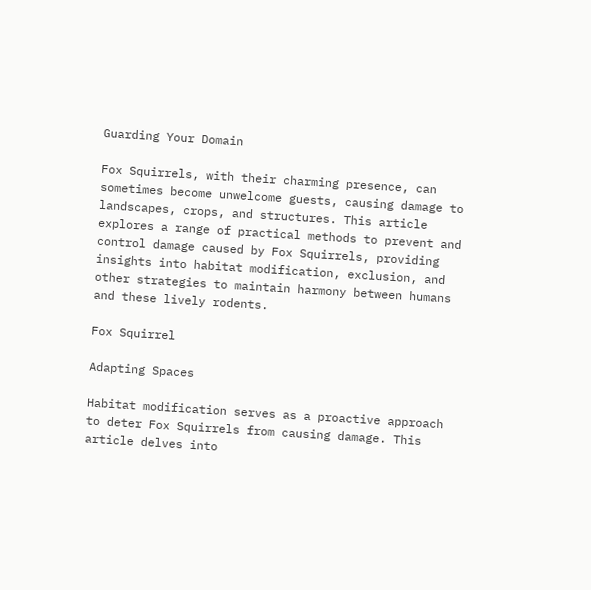Guarding Your Domain

Fox Squirrels, with their charming presence, can sometimes become unwelcome guests, causing damage to landscapes, crops, and structures. This article explores a range of practical methods to prevent and control damage caused by Fox Squirrels, providing insights into habitat modification, exclusion, and other strategies to maintain harmony between humans and these lively rodents.

Fox Squirrel

Adapting Spaces

Habitat modification serves as a proactive approach to deter Fox Squirrels from causing damage. This article delves into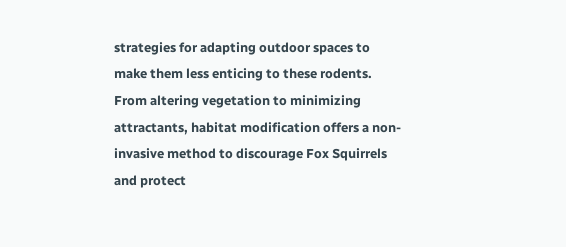strategies for adapting outdoor spaces to make them less enticing to these rodents. From altering vegetation to minimizing attractants, habitat modification offers a non-invasive method to discourage Fox Squirrels and protect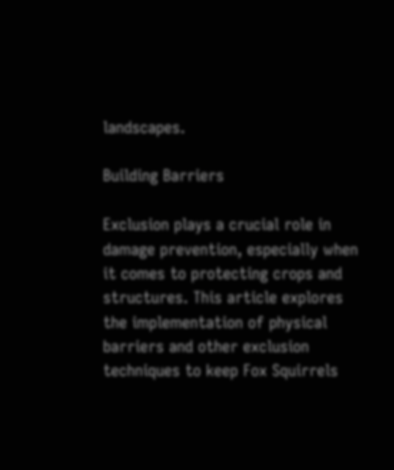landscapes.

Building Barriers

Exclusion plays a crucial role in damage prevention, especially when it comes to protecting crops and structures. This article explores the implementation of physical barriers and other exclusion techniques to keep Fox Squirrels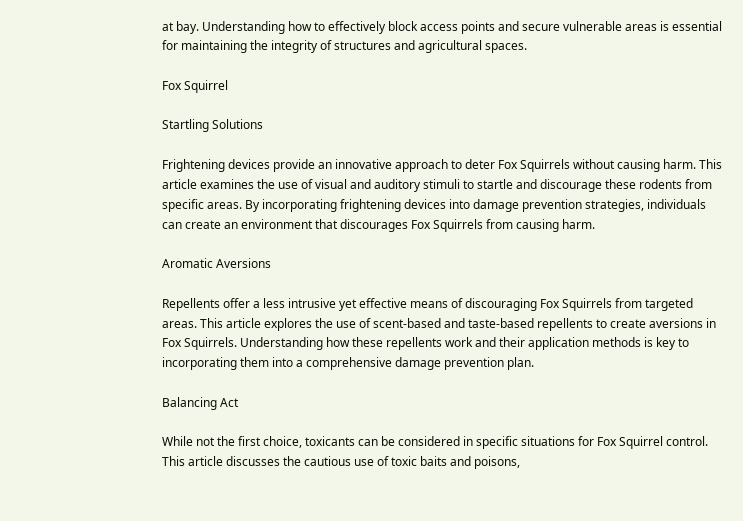at bay. Understanding how to effectively block access points and secure vulnerable areas is essential for maintaining the integrity of structures and agricultural spaces.

Fox Squirrel

Startling Solutions

Frightening devices provide an innovative approach to deter Fox Squirrels without causing harm. This article examines the use of visual and auditory stimuli to startle and discourage these rodents from specific areas. By incorporating frightening devices into damage prevention strategies, individuals can create an environment that discourages Fox Squirrels from causing harm.

Aromatic Aversions

Repellents offer a less intrusive yet effective means of discouraging Fox Squirrels from targeted areas. This article explores the use of scent-based and taste-based repellents to create aversions in Fox Squirrels. Understanding how these repellents work and their application methods is key to incorporating them into a comprehensive damage prevention plan.

Balancing Act

While not the first choice, toxicants can be considered in specific situations for Fox Squirrel control. This article discusses the cautious use of toxic baits and poisons,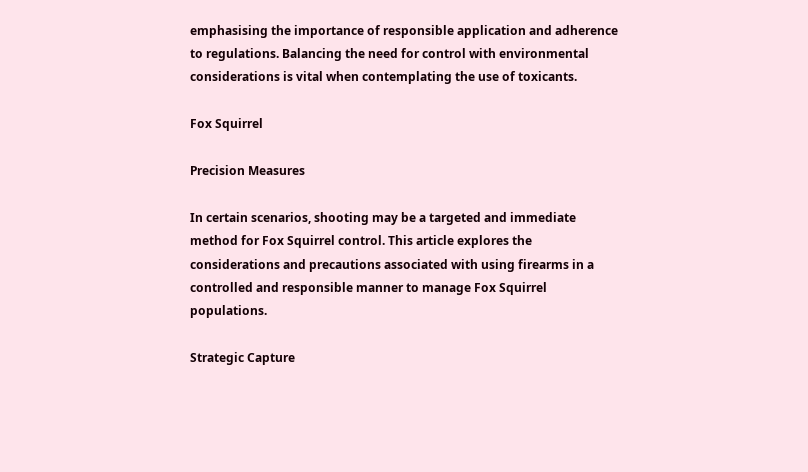emphasising the importance of responsible application and adherence to regulations. Balancing the need for control with environmental considerations is vital when contemplating the use of toxicants.

Fox Squirrel

Precision Measures

In certain scenarios, shooting may be a targeted and immediate method for Fox Squirrel control. This article explores the considerations and precautions associated with using firearms in a controlled and responsible manner to manage Fox Squirrel populations.

Strategic Capture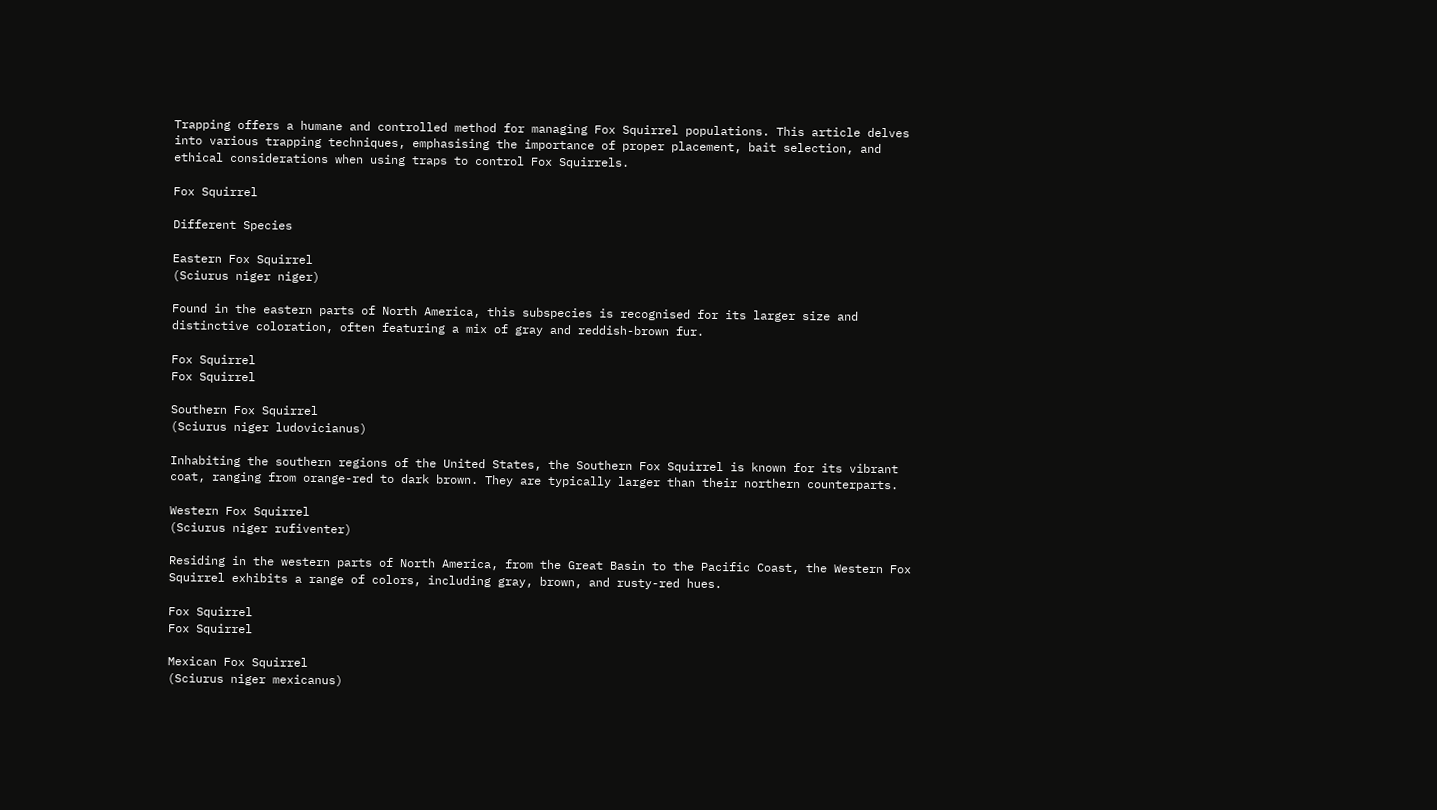Trapping offers a humane and controlled method for managing Fox Squirrel populations. This article delves into various trapping techniques, emphasising the importance of proper placement, bait selection, and ethical considerations when using traps to control Fox Squirrels.

Fox Squirrel

Different Species

Eastern Fox Squirrel
(Sciurus niger niger)

Found in the eastern parts of North America, this subspecies is recognised for its larger size and distinctive coloration, often featuring a mix of gray and reddish-brown fur.

Fox Squirrel
Fox Squirrel

Southern Fox Squirrel
(Sciurus niger ludovicianus)

Inhabiting the southern regions of the United States, the Southern Fox Squirrel is known for its vibrant coat, ranging from orange-red to dark brown. They are typically larger than their northern counterparts.

Western Fox Squirrel
(Sciurus niger rufiventer)

Residing in the western parts of North America, from the Great Basin to the Pacific Coast, the Western Fox Squirrel exhibits a range of colors, including gray, brown, and rusty-red hues.

Fox Squirrel
Fox Squirrel

Mexican Fox Squirrel
(Sciurus niger mexicanus)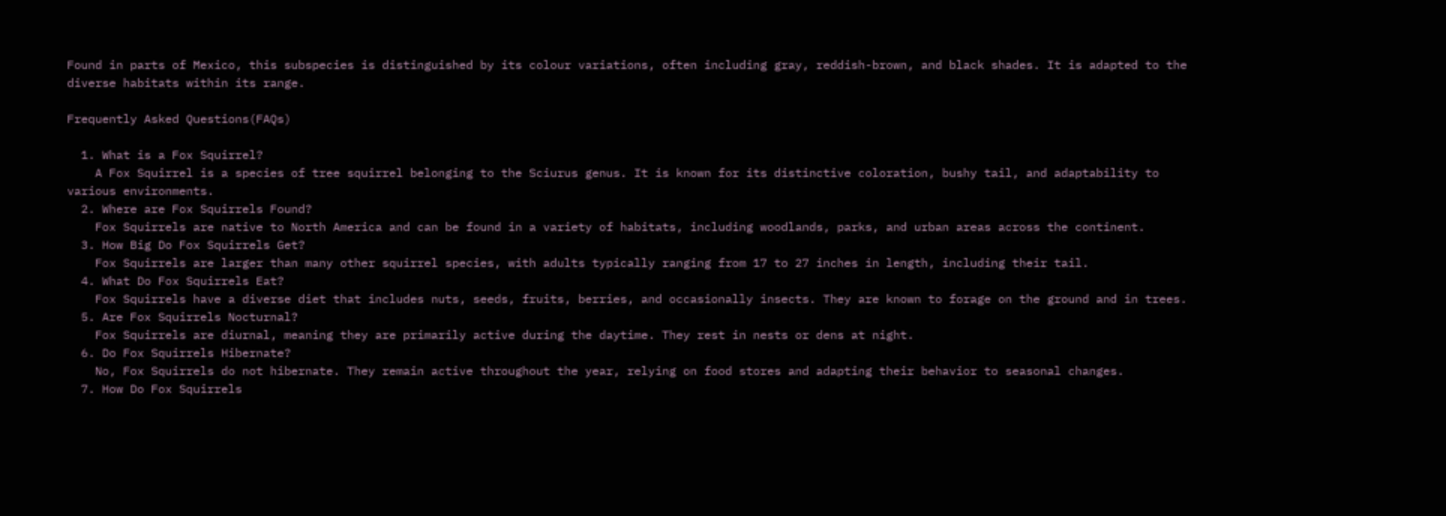Found in parts of Mexico, this subspecies is distinguished by its colour variations, often including gray, reddish-brown, and black shades. It is adapted to the diverse habitats within its range.

Frequently Asked Questions(FAQs)

  1. What is a Fox Squirrel?
    A Fox Squirrel is a species of tree squirrel belonging to the Sciurus genus. It is known for its distinctive coloration, bushy tail, and adaptability to various environments.
  2. Where are Fox Squirrels Found?
    Fox Squirrels are native to North America and can be found in a variety of habitats, including woodlands, parks, and urban areas across the continent.
  3. How Big Do Fox Squirrels Get?
    Fox Squirrels are larger than many other squirrel species, with adults typically ranging from 17 to 27 inches in length, including their tail.
  4. What Do Fox Squirrels Eat?
    Fox Squirrels have a diverse diet that includes nuts, seeds, fruits, berries, and occasionally insects. They are known to forage on the ground and in trees.
  5. Are Fox Squirrels Nocturnal?
    Fox Squirrels are diurnal, meaning they are primarily active during the daytime. They rest in nests or dens at night.
  6. Do Fox Squirrels Hibernate?
    No, Fox Squirrels do not hibernate. They remain active throughout the year, relying on food stores and adapting their behavior to seasonal changes.
  7. How Do Fox Squirrels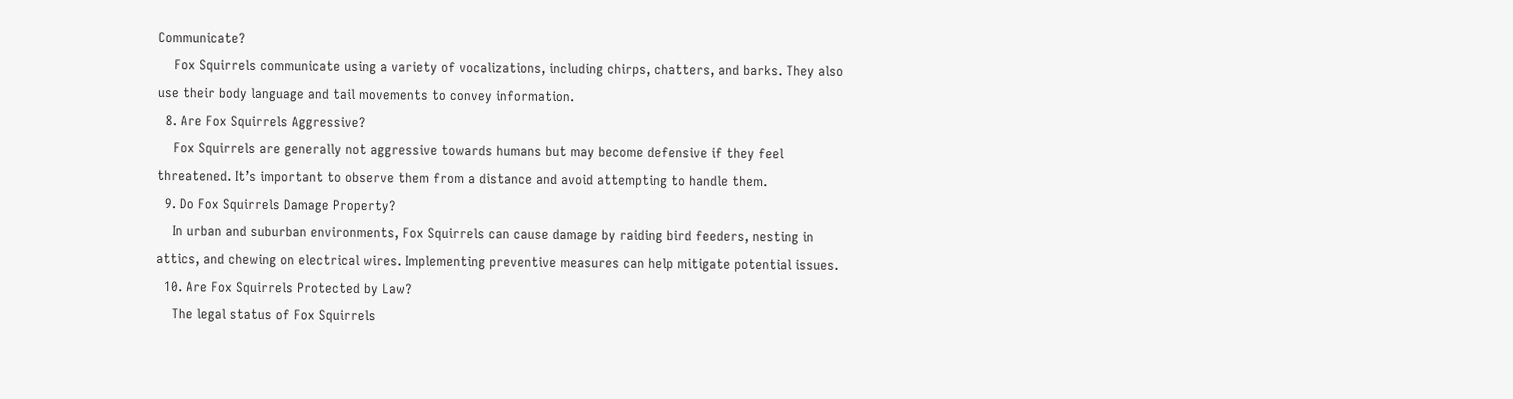Communicate?
    Fox Squirrels communicate using a variety of vocalizations, including chirps, chatters, and barks. They also use their body language and tail movements to convey information.
  8. Are Fox Squirrels Aggressive?
    Fox Squirrels are generally not aggressive towards humans but may become defensive if they feel threatened. It’s important to observe them from a distance and avoid attempting to handle them.
  9. Do Fox Squirrels Damage Property?
    In urban and suburban environments, Fox Squirrels can cause damage by raiding bird feeders, nesting in attics, and chewing on electrical wires. Implementing preventive measures can help mitigate potential issues.
  10. Are Fox Squirrels Protected by Law?
    The legal status of Fox Squirrels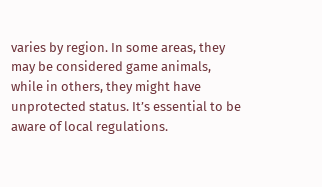varies by region. In some areas, they may be considered game animals, while in others, they might have unprotected status. It’s essential to be aware of local regulations.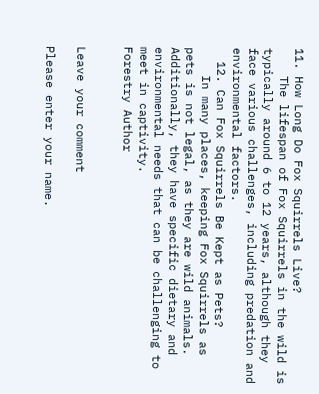11. How Long Do Fox Squirrels Live?
    The lifespan of Fox Squirrels in the wild is typically around 6 to 12 years, although they face various challenges, including predation and environmental factors.
  12. Can Fox Squirrels Be Kept as Pets?
    In many places, keeping Fox Squirrels as pets is not legal, as they are wild animals. Additionally, they have specific dietary and environmental needs that can be challenging to meet in captivity.
Forestry Author


Leave your comment

Please enter your name.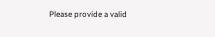Please provide a valid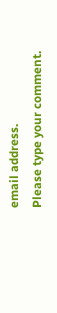email address.
Please type your comment.